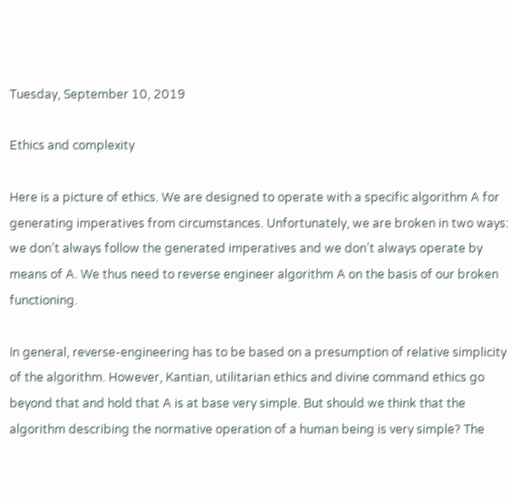Tuesday, September 10, 2019

Ethics and complexity

Here is a picture of ethics. We are designed to operate with a specific algorithm A for generating imperatives from circumstances. Unfortunately, we are broken in two ways: we don’t always follow the generated imperatives and we don’t always operate by means of A. We thus need to reverse engineer algorithm A on the basis of our broken functioning.

In general, reverse-engineering has to be based on a presumption of relative simplicity of the algorithm. However, Kantian, utilitarian ethics and divine command ethics go beyond that and hold that A is at base very simple. But should we think that the algorithm describing the normative operation of a human being is very simple? The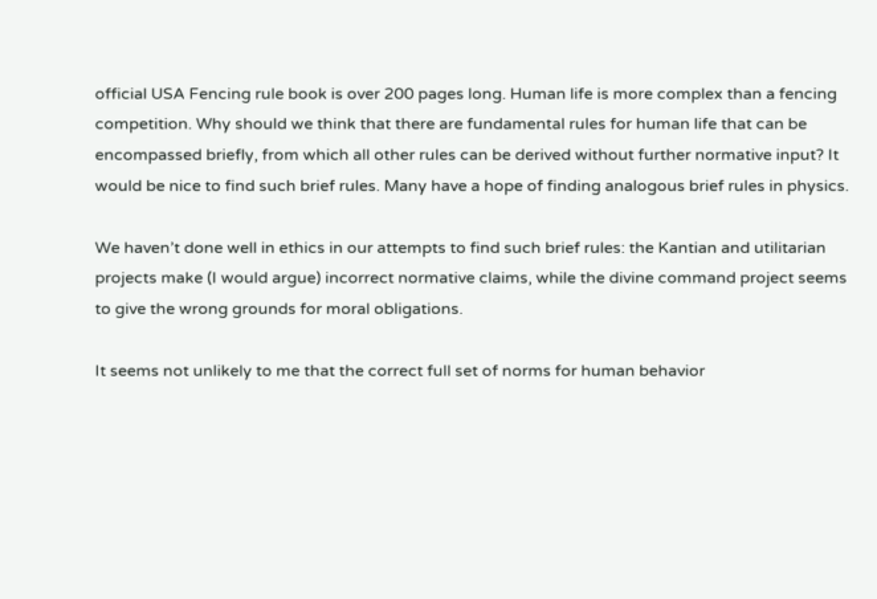official USA Fencing rule book is over 200 pages long. Human life is more complex than a fencing competition. Why should we think that there are fundamental rules for human life that can be encompassed briefly, from which all other rules can be derived without further normative input? It would be nice to find such brief rules. Many have a hope of finding analogous brief rules in physics.

We haven’t done well in ethics in our attempts to find such brief rules: the Kantian and utilitarian projects make (I would argue) incorrect normative claims, while the divine command project seems to give the wrong grounds for moral obligations.

It seems not unlikely to me that the correct full set of norms for human behavior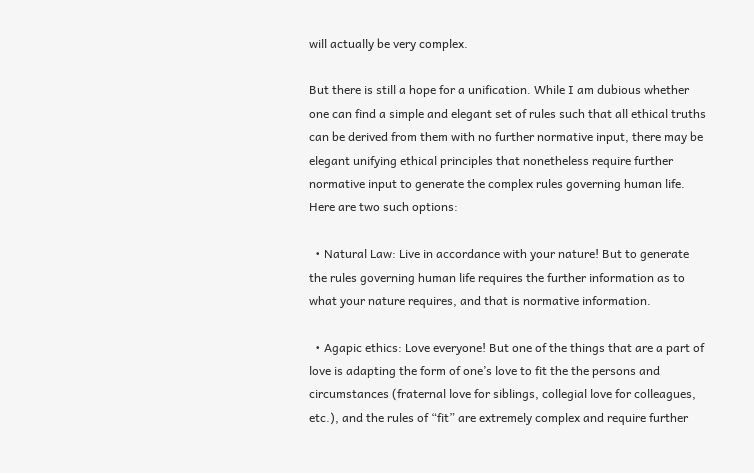will actually be very complex.

But there is still a hope for a unification. While I am dubious whether one can find a simple and elegant set of rules such that all ethical truths can be derived from them with no further normative input, there may be elegant unifying ethical principles that nonetheless require further normative input to generate the complex rules governing human life. Here are two such options:

  • Natural Law: Live in accordance with your nature! But to generate the rules governing human life requires the further information as to what your nature requires, and that is normative information.

  • Agapic ethics: Love everyone! But one of the things that are a part of love is adapting the form of one’s love to fit the the persons and circumstances (fraternal love for siblings, collegial love for colleagues, etc.), and the rules of “fit” are extremely complex and require further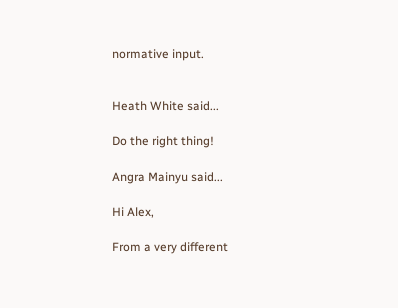normative input.


Heath White said...

Do the right thing!

Angra Mainyu said...

Hi Alex,

From a very different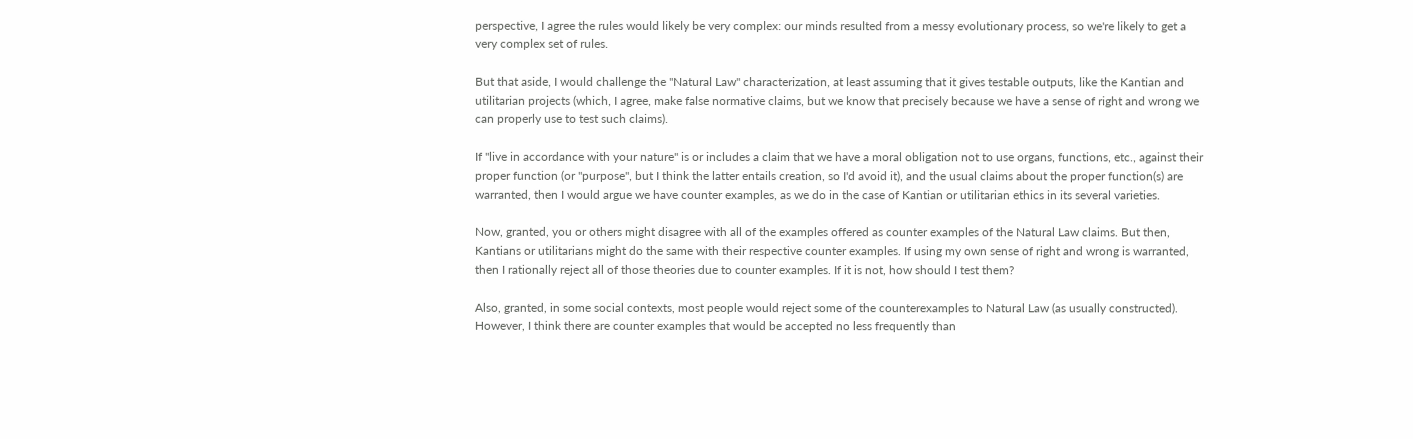perspective, I agree the rules would likely be very complex: our minds resulted from a messy evolutionary process, so we're likely to get a very complex set of rules.

But that aside, I would challenge the "Natural Law" characterization, at least assuming that it gives testable outputs, like the Kantian and utilitarian projects (which, I agree, make false normative claims, but we know that precisely because we have a sense of right and wrong we can properly use to test such claims).

If "live in accordance with your nature" is or includes a claim that we have a moral obligation not to use organs, functions, etc., against their proper function (or "purpose", but I think the latter entails creation, so I'd avoid it), and the usual claims about the proper function(s) are warranted, then I would argue we have counter examples, as we do in the case of Kantian or utilitarian ethics in its several varieties.

Now, granted, you or others might disagree with all of the examples offered as counter examples of the Natural Law claims. But then, Kantians or utilitarians might do the same with their respective counter examples. If using my own sense of right and wrong is warranted, then I rationally reject all of those theories due to counter examples. If it is not, how should I test them?

Also, granted, in some social contexts, most people would reject some of the counterexamples to Natural Law (as usually constructed). However, I think there are counter examples that would be accepted no less frequently than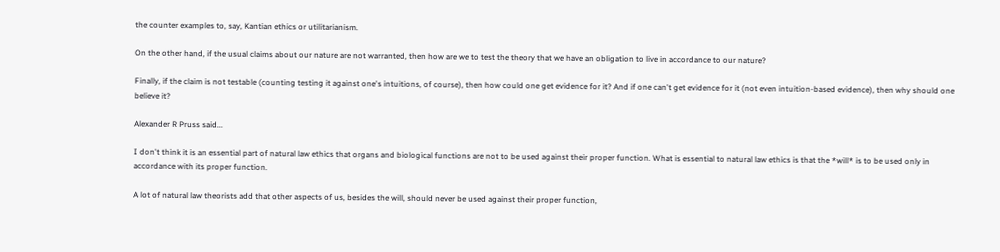the counter examples to, say, Kantian ethics or utilitarianism.

On the other hand, if the usual claims about our nature are not warranted, then how are we to test the theory that we have an obligation to live in accordance to our nature?

Finally, if the claim is not testable (counting testing it against one's intuitions, of course), then how could one get evidence for it? And if one can't get evidence for it (not even intuition-based evidence), then why should one believe it?

Alexander R Pruss said...

I don't think it is an essential part of natural law ethics that organs and biological functions are not to be used against their proper function. What is essential to natural law ethics is that the *will* is to be used only in accordance with its proper function.

A lot of natural law theorists add that other aspects of us, besides the will, should never be used against their proper function,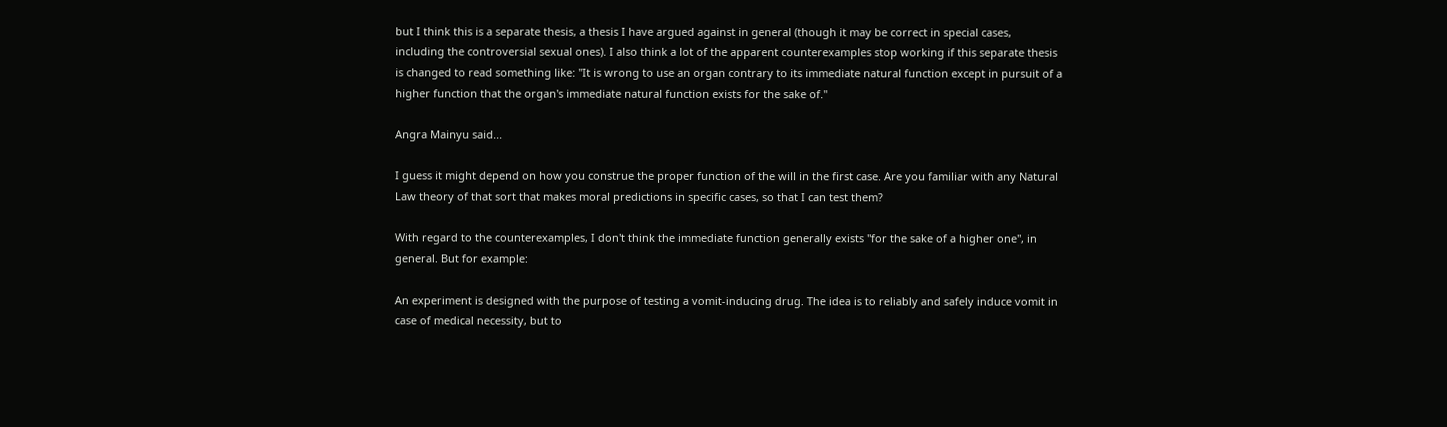but I think this is a separate thesis, a thesis I have argued against in general (though it may be correct in special cases, including the controversial sexual ones). I also think a lot of the apparent counterexamples stop working if this separate thesis is changed to read something like: "It is wrong to use an organ contrary to its immediate natural function except in pursuit of a higher function that the organ's immediate natural function exists for the sake of."

Angra Mainyu said...

I guess it might depend on how you construe the proper function of the will in the first case. Are you familiar with any Natural Law theory of that sort that makes moral predictions in specific cases, so that I can test them?

With regard to the counterexamples, I don't think the immediate function generally exists "for the sake of a higher one", in general. But for example:

An experiment is designed with the purpose of testing a vomit-inducing drug. The idea is to reliably and safely induce vomit in case of medical necessity, but to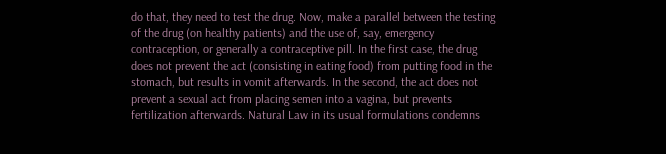do that, they need to test the drug. Now, make a parallel between the testing of the drug (on healthy patients) and the use of, say, emergency contraception, or generally a contraceptive pill. In the first case, the drug does not prevent the act (consisting in eating food) from putting food in the stomach, but results in vomit afterwards. In the second, the act does not prevent a sexual act from placing semen into a vagina, but prevents fertilization afterwards. Natural Law in its usual formulations condemns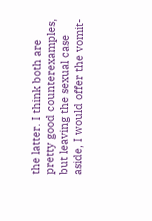the latter. I think both are pretty good counterexamples, but leaving the sexual case aside, I would offer the vomit-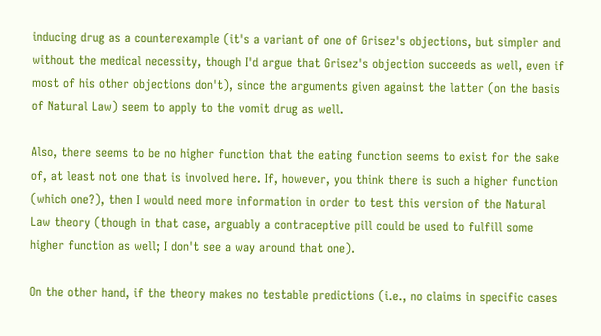inducing drug as a counterexample (it's a variant of one of Grisez's objections, but simpler and without the medical necessity, though I'd argue that Grisez's objection succeeds as well, even if most of his other objections don't), since the arguments given against the latter (on the basis of Natural Law) seem to apply to the vomit drug as well.

Also, there seems to be no higher function that the eating function seems to exist for the sake of, at least not one that is involved here. If, however, you think there is such a higher function (which one?), then I would need more information in order to test this version of the Natural Law theory (though in that case, arguably a contraceptive pill could be used to fulfill some higher function as well; I don't see a way around that one).

On the other hand, if the theory makes no testable predictions (i.e., no claims in specific cases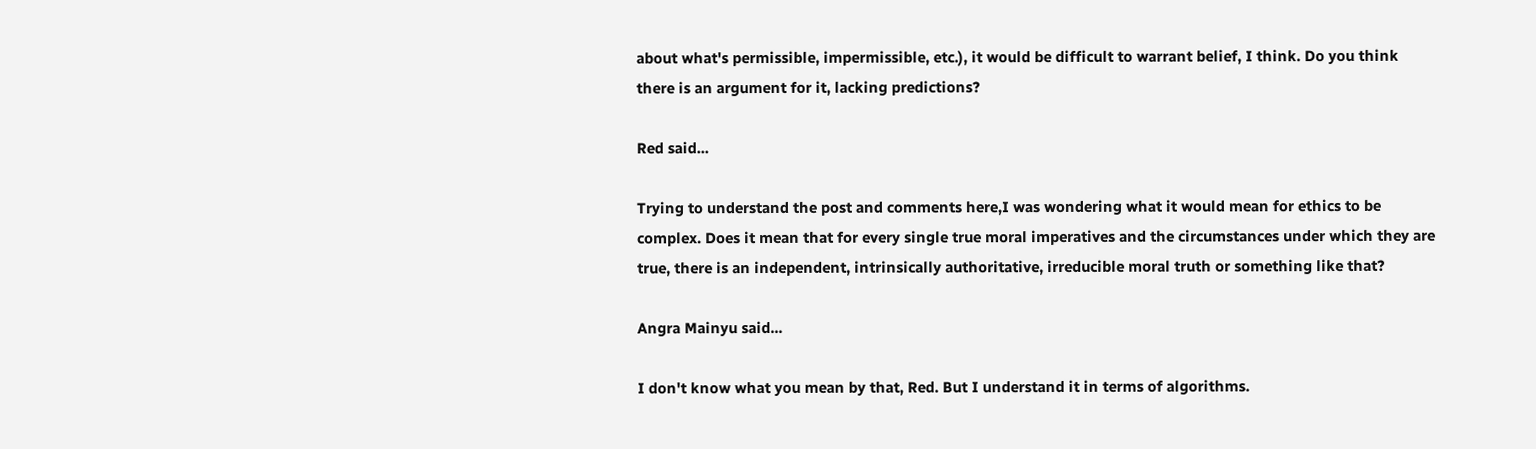about what's permissible, impermissible, etc.), it would be difficult to warrant belief, I think. Do you think there is an argument for it, lacking predictions?

Red said...

Trying to understand the post and comments here,I was wondering what it would mean for ethics to be complex. Does it mean that for every single true moral imperatives and the circumstances under which they are true, there is an independent, intrinsically authoritative, irreducible moral truth or something like that?

Angra Mainyu said...

I don't know what you mean by that, Red. But I understand it in terms of algorithms.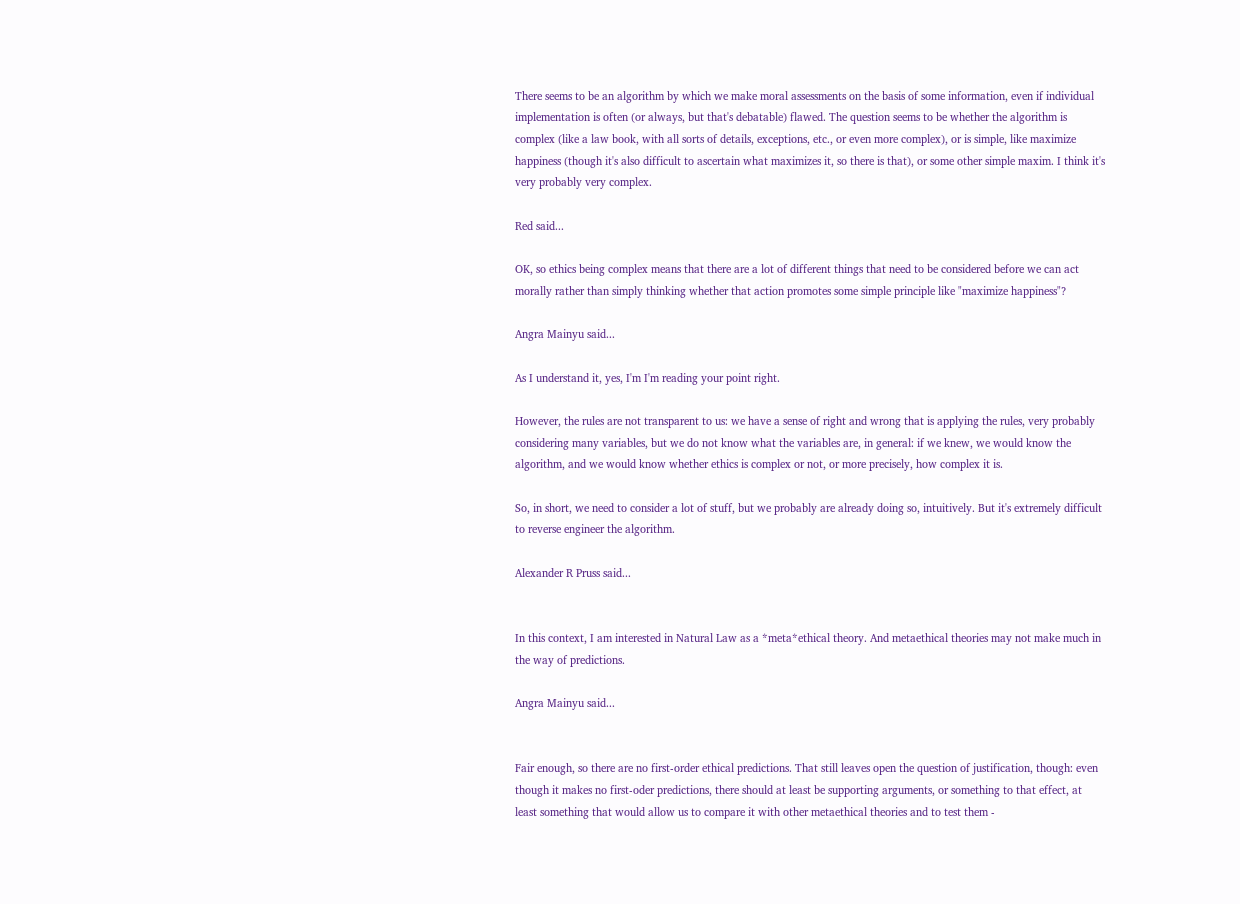There seems to be an algorithm by which we make moral assessments on the basis of some information, even if individual implementation is often (or always, but that's debatable) flawed. The question seems to be whether the algorithm is complex (like a law book, with all sorts of details, exceptions, etc., or even more complex), or is simple, like maximize happiness (though it's also difficult to ascertain what maximizes it, so there is that), or some other simple maxim. I think it's very probably very complex.

Red said...

OK, so ethics being complex means that there are a lot of different things that need to be considered before we can act morally rather than simply thinking whether that action promotes some simple principle like "maximize happiness"?

Angra Mainyu said...

As I understand it, yes, I'm I'm reading your point right.

However, the rules are not transparent to us: we have a sense of right and wrong that is applying the rules, very probably considering many variables, but we do not know what the variables are, in general: if we knew, we would know the algorithm, and we would know whether ethics is complex or not, or more precisely, how complex it is.

So, in short, we need to consider a lot of stuff, but we probably are already doing so, intuitively. But it's extremely difficult to reverse engineer the algorithm.

Alexander R Pruss said...


In this context, I am interested in Natural Law as a *meta*ethical theory. And metaethical theories may not make much in the way of predictions.

Angra Mainyu said...


Fair enough, so there are no first-order ethical predictions. That still leaves open the question of justification, though: even though it makes no first-oder predictions, there should at least be supporting arguments, or something to that effect, at least something that would allow us to compare it with other metaethical theories and to test them -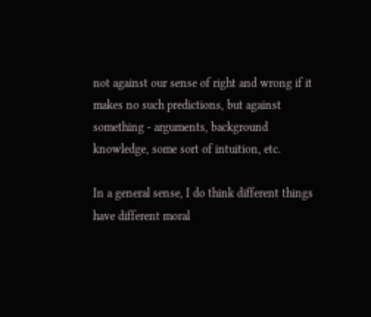not against our sense of right and wrong if it makes no such predictions, but against something - arguments, background knowledge, some sort of intuition, etc.

In a general sense, I do think different things have different moral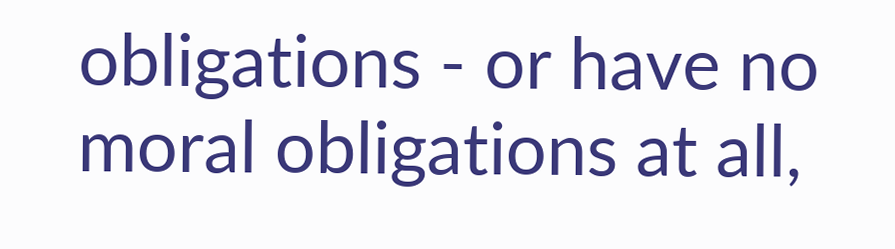obligations - or have no moral obligations at all,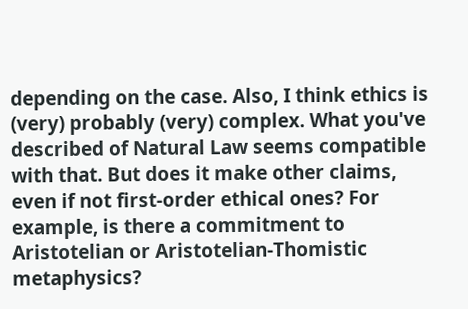depending on the case. Also, I think ethics is (very) probably (very) complex. What you've described of Natural Law seems compatible with that. But does it make other claims, even if not first-order ethical ones? For example, is there a commitment to Aristotelian or Aristotelian-Thomistic metaphysics?